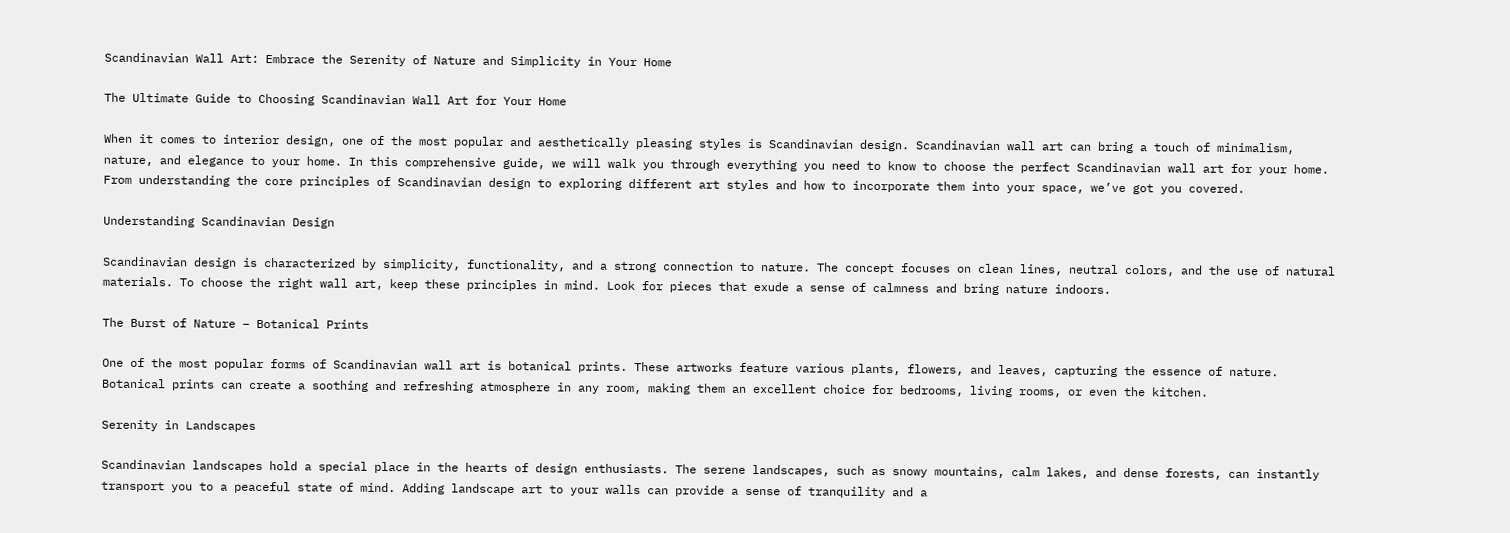Scandinavian Wall Art: Embrace the Serenity of Nature and Simplicity in Your Home

The Ultimate Guide to Choosing Scandinavian Wall Art for Your Home

When it comes to interior design, one of the most popular and aesthetically pleasing styles is Scandinavian design. Scandinavian wall art can bring a touch of minimalism, nature, and elegance to your home. In this comprehensive guide, we will walk you through everything you need to know to choose the perfect Scandinavian wall art for your home. From understanding the core principles of Scandinavian design to exploring different art styles and how to incorporate them into your space, we’ve got you covered.

Understanding Scandinavian Design

Scandinavian design is characterized by simplicity, functionality, and a strong connection to nature. The concept focuses on clean lines, neutral colors, and the use of natural materials. To choose the right wall art, keep these principles in mind. Look for pieces that exude a sense of calmness and bring nature indoors.

The Burst of Nature – Botanical Prints

One of the most popular forms of Scandinavian wall art is botanical prints. These artworks feature various plants, flowers, and leaves, capturing the essence of nature. Botanical prints can create a soothing and refreshing atmosphere in any room, making them an excellent choice for bedrooms, living rooms, or even the kitchen.

Serenity in Landscapes

Scandinavian landscapes hold a special place in the hearts of design enthusiasts. The serene landscapes, such as snowy mountains, calm lakes, and dense forests, can instantly transport you to a peaceful state of mind. Adding landscape art to your walls can provide a sense of tranquility and a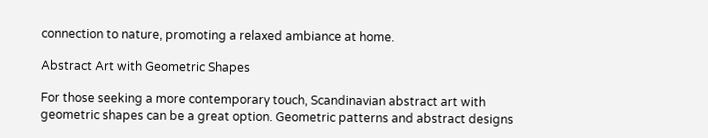connection to nature, promoting a relaxed ambiance at home.

Abstract Art with Geometric Shapes

For those seeking a more contemporary touch, Scandinavian abstract art with geometric shapes can be a great option. Geometric patterns and abstract designs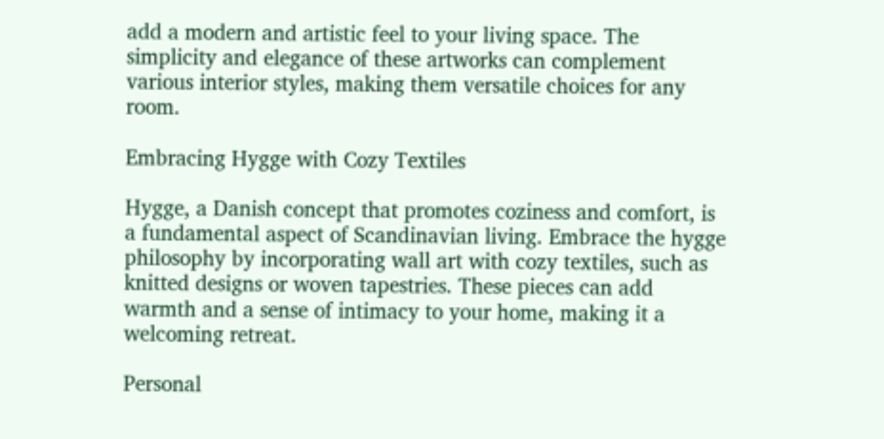add a modern and artistic feel to your living space. The simplicity and elegance of these artworks can complement various interior styles, making them versatile choices for any room.

Embracing Hygge with Cozy Textiles

Hygge, a Danish concept that promotes coziness and comfort, is a fundamental aspect of Scandinavian living. Embrace the hygge philosophy by incorporating wall art with cozy textiles, such as knitted designs or woven tapestries. These pieces can add warmth and a sense of intimacy to your home, making it a welcoming retreat.

Personal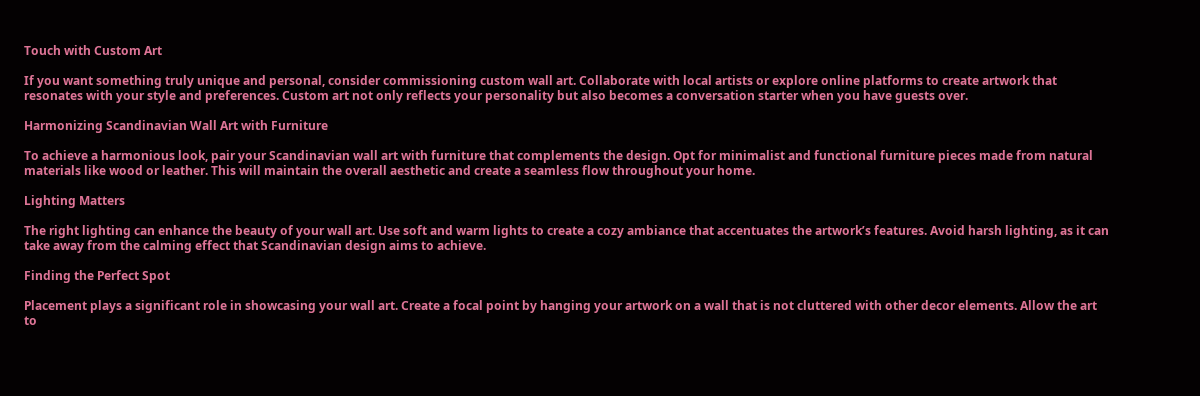Touch with Custom Art

If you want something truly unique and personal, consider commissioning custom wall art. Collaborate with local artists or explore online platforms to create artwork that resonates with your style and preferences. Custom art not only reflects your personality but also becomes a conversation starter when you have guests over.

Harmonizing Scandinavian Wall Art with Furniture

To achieve a harmonious look, pair your Scandinavian wall art with furniture that complements the design. Opt for minimalist and functional furniture pieces made from natural materials like wood or leather. This will maintain the overall aesthetic and create a seamless flow throughout your home.

Lighting Matters

The right lighting can enhance the beauty of your wall art. Use soft and warm lights to create a cozy ambiance that accentuates the artwork’s features. Avoid harsh lighting, as it can take away from the calming effect that Scandinavian design aims to achieve.

Finding the Perfect Spot

Placement plays a significant role in showcasing your wall art. Create a focal point by hanging your artwork on a wall that is not cluttered with other decor elements. Allow the art to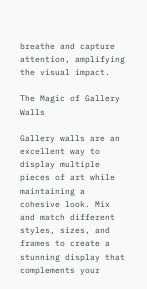breathe and capture attention, amplifying the visual impact.

The Magic of Gallery Walls

Gallery walls are an excellent way to display multiple pieces of art while maintaining a cohesive look. Mix and match different styles, sizes, and frames to create a stunning display that complements your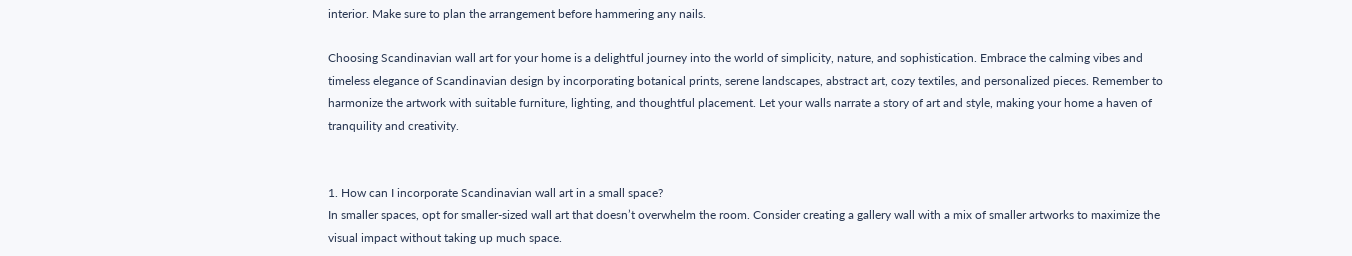interior. Make sure to plan the arrangement before hammering any nails.

Choosing Scandinavian wall art for your home is a delightful journey into the world of simplicity, nature, and sophistication. Embrace the calming vibes and timeless elegance of Scandinavian design by incorporating botanical prints, serene landscapes, abstract art, cozy textiles, and personalized pieces. Remember to harmonize the artwork with suitable furniture, lighting, and thoughtful placement. Let your walls narrate a story of art and style, making your home a haven of tranquility and creativity.


1. How can I incorporate Scandinavian wall art in a small space?
In smaller spaces, opt for smaller-sized wall art that doesn’t overwhelm the room. Consider creating a gallery wall with a mix of smaller artworks to maximize the visual impact without taking up much space.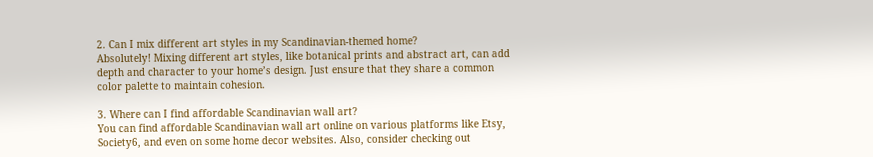2. Can I mix different art styles in my Scandinavian-themed home?
Absolutely! Mixing different art styles, like botanical prints and abstract art, can add depth and character to your home’s design. Just ensure that they share a common color palette to maintain cohesion.

3. Where can I find affordable Scandinavian wall art?
You can find affordable Scandinavian wall art online on various platforms like Etsy, Society6, and even on some home decor websites. Also, consider checking out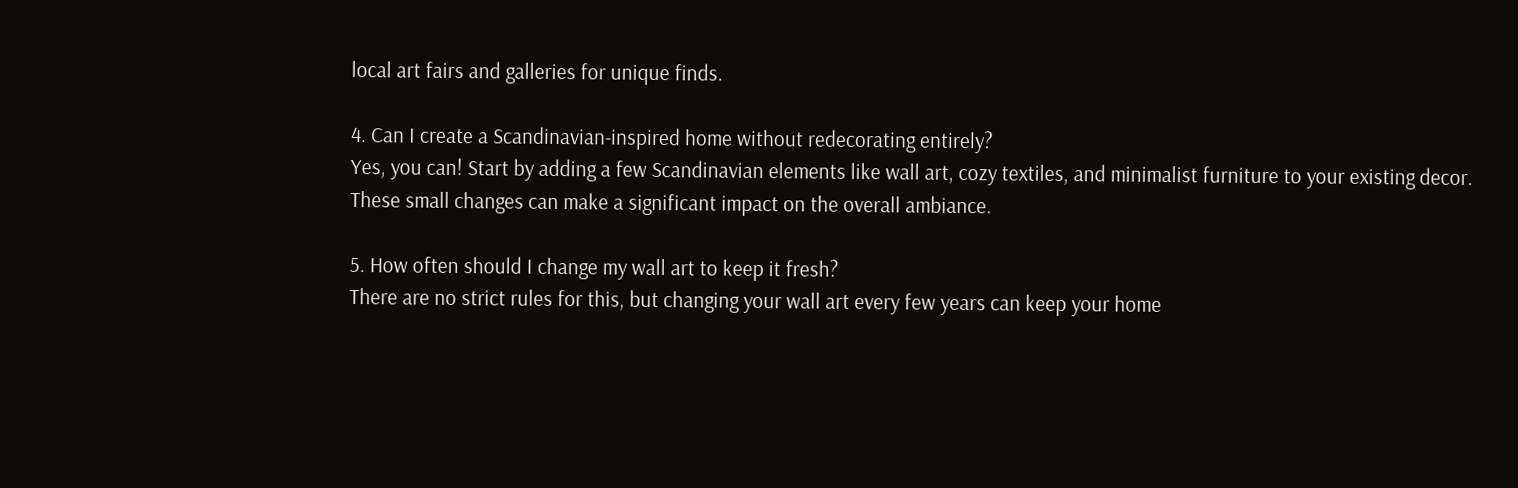local art fairs and galleries for unique finds.

4. Can I create a Scandinavian-inspired home without redecorating entirely?
Yes, you can! Start by adding a few Scandinavian elements like wall art, cozy textiles, and minimalist furniture to your existing decor. These small changes can make a significant impact on the overall ambiance.

5. How often should I change my wall art to keep it fresh?
There are no strict rules for this, but changing your wall art every few years can keep your home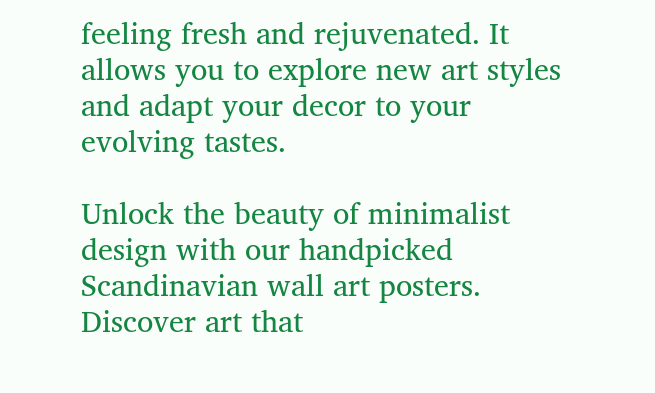feeling fresh and rejuvenated. It allows you to explore new art styles and adapt your decor to your evolving tastes.

Unlock the beauty of minimalist design with our handpicked Scandinavian wall art posters. Discover art that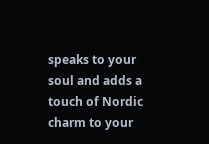speaks to your soul and adds a touch of Nordic charm to your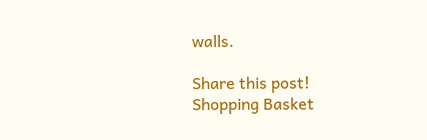walls.

Share this post!
Shopping Basket